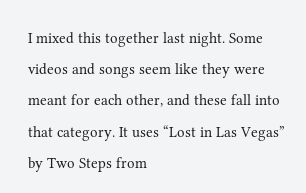I mixed this together last night. Some videos and songs seem like they were meant for each other, and these fall into that category. It uses “Lost in Las Vegas” by Two Steps from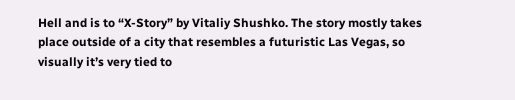Hell and is to “X-Story” by Vitaliy Shushko. The story mostly takes place outside of a city that resembles a futuristic Las Vegas, so visually it’s very tied to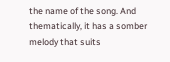the name of the song. And thematically, it has a somber melody that suits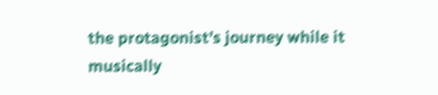the protagonist’s journey while it musically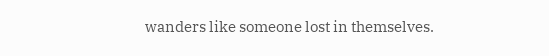wanders like someone lost in themselves.